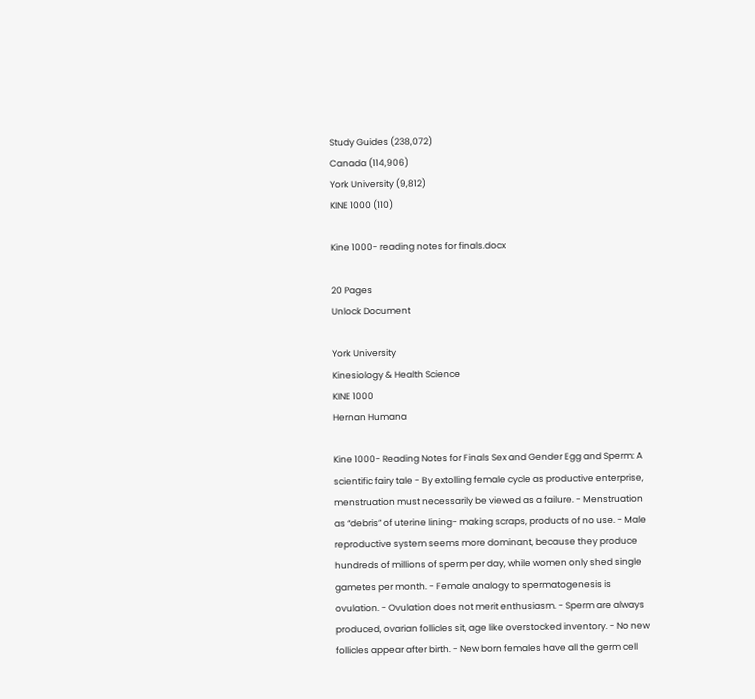Study Guides (238,072)
Canada (114,906)
York University (9,812)
KINE 1000 (110)

Kine 1000- reading notes for finals.docx

20 Pages
Unlock Document

York University
Kinesiology & Health Science
KINE 1000
Hernan Humana

Kine 1000- Reading Notes for Finals Sex and Gender Egg and Sperm: A scientific fairy tale - By extolling female cycle as productive enterprise, menstruation must necessarily be viewed as a failure. - Menstruation as “debris” of uterine lining- making scraps, products of no use. - Male reproductive system seems more dominant, because they produce hundreds of millions of sperm per day, while women only shed single gametes per month. - Female analogy to spermatogenesis is ovulation. - Ovulation does not merit enthusiasm. - Sperm are always produced, ovarian follicles sit, age like overstocked inventory. - No new follicles appear after birth. - New born females have all the germ cell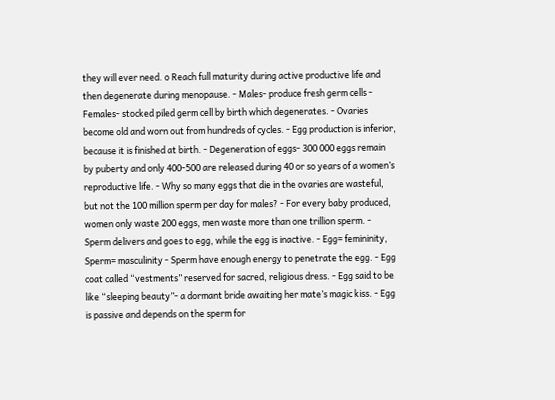they will ever need. o Reach full maturity during active productive life and then degenerate during menopause. - Males- produce fresh germ cells - Females- stocked piled germ cell by birth which degenerates. - Ovaries become old and worn out from hundreds of cycles. - Egg production is inferior, because it is finished at birth. - Degeneration of eggs- 300 000 eggs remain by puberty and only 400-500 are released during 40 or so years of a women’s reproductive life. - Why so many eggs that die in the ovaries are wasteful, but not the 100 million sperm per day for males? - For every baby produced, women only waste 200 eggs, men waste more than one trillion sperm. - Sperm delivers and goes to egg, while the egg is inactive. - Egg= femininity, Sperm= masculinity - Sperm have enough energy to penetrate the egg. - Egg coat called “vestments” reserved for sacred, religious dress. - Egg said to be like “sleeping beauty”- a dormant bride awaiting her mate’s magic kiss. - Egg is passive and depends on the sperm for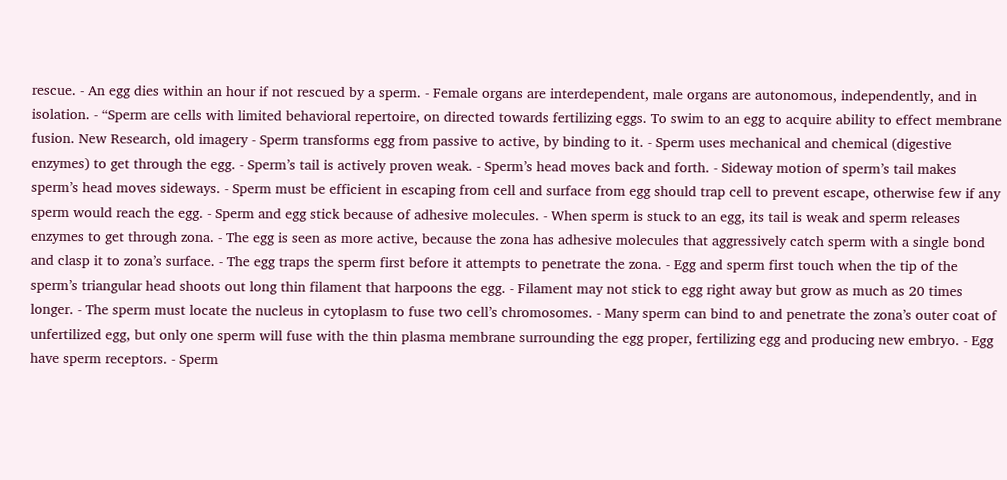rescue. - An egg dies within an hour if not rescued by a sperm. - Female organs are interdependent, male organs are autonomous, independently, and in isolation. - “Sperm are cells with limited behavioral repertoire, on directed towards fertilizing eggs. To swim to an egg to acquire ability to effect membrane fusion. New Research, old imagery - Sperm transforms egg from passive to active, by binding to it. - Sperm uses mechanical and chemical (digestive enzymes) to get through the egg. - Sperm’s tail is actively proven weak. - Sperm’s head moves back and forth. - Sideway motion of sperm’s tail makes sperm’s head moves sideways. - Sperm must be efficient in escaping from cell and surface from egg should trap cell to prevent escape, otherwise few if any sperm would reach the egg. - Sperm and egg stick because of adhesive molecules. - When sperm is stuck to an egg, its tail is weak and sperm releases enzymes to get through zona. - The egg is seen as more active, because the zona has adhesive molecules that aggressively catch sperm with a single bond and clasp it to zona’s surface. - The egg traps the sperm first before it attempts to penetrate the zona. - Egg and sperm first touch when the tip of the sperm’s triangular head shoots out long thin filament that harpoons the egg. - Filament may not stick to egg right away but grow as much as 20 times longer. - The sperm must locate the nucleus in cytoplasm to fuse two cell’s chromosomes. - Many sperm can bind to and penetrate the zona’s outer coat of unfertilized egg, but only one sperm will fuse with the thin plasma membrane surrounding the egg proper, fertilizing egg and producing new embryo. - Egg have sperm receptors. - Sperm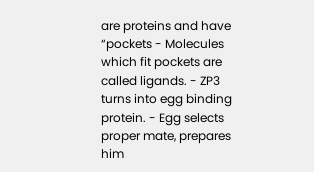are proteins and have “pockets - Molecules which fit pockets are called ligands. - ZP3 turns into egg binding protein. - Egg selects proper mate, prepares him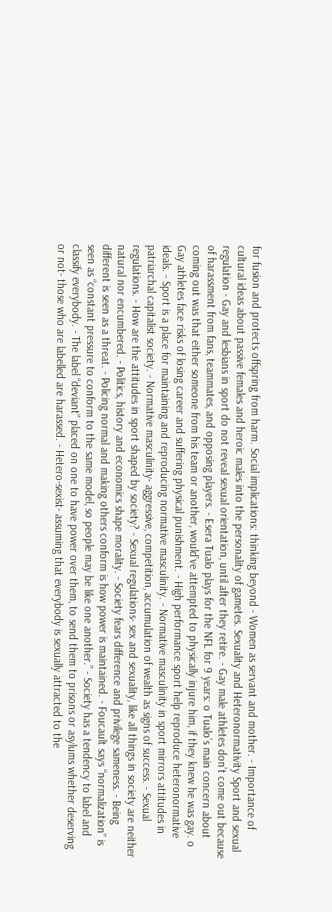for fusion and protects offspring from harm. Social implications: thinking beyond - Women as servant and mother. - Importance of cultural ideas about passive females and heroic males into the personality of gametes. Sexuality and Heteronormativity Sport and sexual regulation - Gay and lesbians in sport do not reveal sexual orientation, until after they retire. - Gay male athletes don’t come out because of harassment from fans, teammates, and opposing players. - Esera Tualo plays for the NFL for 9 years: o Tualo’s main concern about coming out was that either someone from his team or another, would’ve attempted to physically injure him, if they knew he was gay. o Gay athletes face risks of losing career and suffering physical punishment. - High performance sport help reproduce heteronormative ideals. - Sport is a place for maintaining and reproducing normative masculinity. - Normative masculinity in sport mirrors attitudes in patriarchal capitalist society. - Normative masculinity- aggressive, competition, accumulation of wealth as signs of success. - Sexual regulations. - How are the attitudes in sport shaped by society? - Sexual regulations- sex and sexuality, like all things in society are neither natural nor encumbered. - Politics, history and economics shape morality. - Society fears difference and privilege sameness. - Being different is seen as a threat. - Policing normal and making others conform is how power is maintained. - Foucault says “normalization” is seen as “constant pressure to conform to the same model, so people may be like one another.” - Society has a tendency to label and classify everybody. - The label “deviant” placed on one to have power over them, to send them to prisons or asylums whether deserving or not- those who are labelled are harassed. - Hetero-sexist- assuming that everybody is sexually attracted to the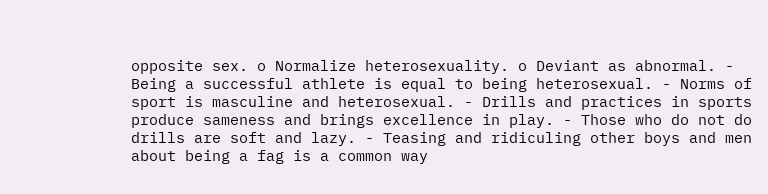opposite sex. o Normalize heterosexuality. o Deviant as abnormal. - Being a successful athlete is equal to being heterosexual. - Norms of sport is masculine and heterosexual. - Drills and practices in sports produce sameness and brings excellence in play. - Those who do not do drills are soft and lazy. - Teasing and ridiculing other boys and men about being a fag is a common way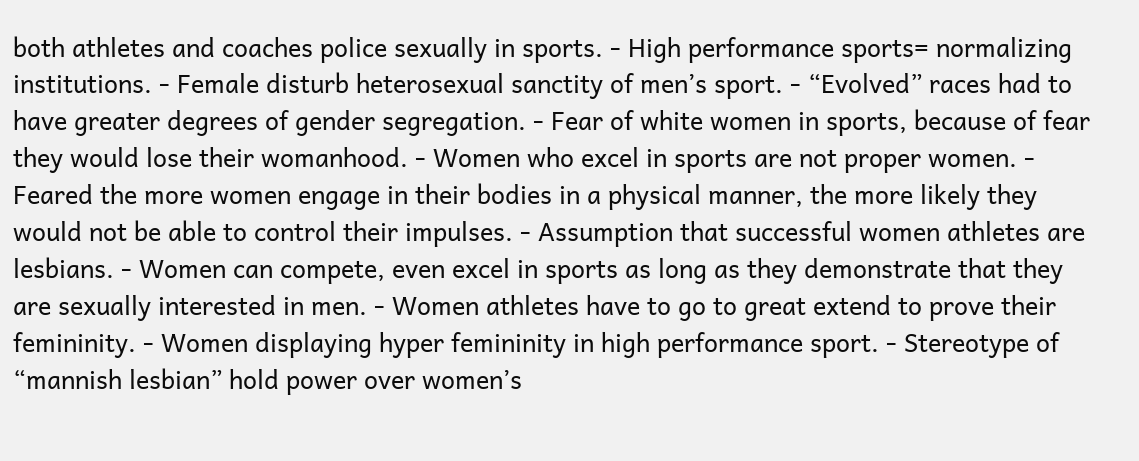both athletes and coaches police sexually in sports. - High performance sports= normalizing institutions. - Female disturb heterosexual sanctity of men’s sport. - “Evolved” races had to have greater degrees of gender segregation. - Fear of white women in sports, because of fear they would lose their womanhood. - Women who excel in sports are not proper women. - Feared the more women engage in their bodies in a physical manner, the more likely they would not be able to control their impulses. - Assumption that successful women athletes are lesbians. - Women can compete, even excel in sports as long as they demonstrate that they are sexually interested in men. - Women athletes have to go to great extend to prove their femininity. - Women displaying hyper femininity in high performance sport. - Stereotype of “mannish lesbian” hold power over women’s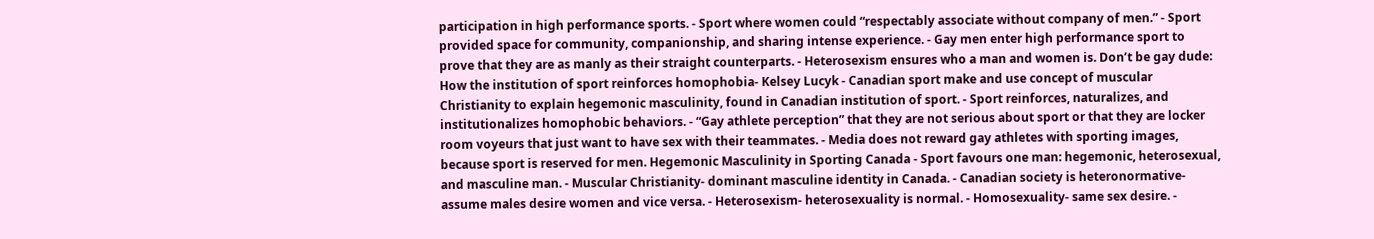participation in high performance sports. - Sport where women could “respectably associate without company of men.” - Sport provided space for community, companionship, and sharing intense experience. - Gay men enter high performance sport to prove that they are as manly as their straight counterparts. - Heterosexism ensures who a man and women is. Don’t be gay dude: How the institution of sport reinforces homophobia- Kelsey Lucyk - Canadian sport make and use concept of muscular Christianity to explain hegemonic masculinity, found in Canadian institution of sport. - Sport reinforces, naturalizes, and institutionalizes homophobic behaviors. - “Gay athlete perception” that they are not serious about sport or that they are locker room voyeurs that just want to have sex with their teammates. - Media does not reward gay athletes with sporting images, because sport is reserved for men. Hegemonic Masculinity in Sporting Canada - Sport favours one man: hegemonic, heterosexual, and masculine man. - Muscular Christianity- dominant masculine identity in Canada. - Canadian society is heteronormative- assume males desire women and vice versa. - Heterosexism- heterosexuality is normal. - Homosexuality- same sex desire. -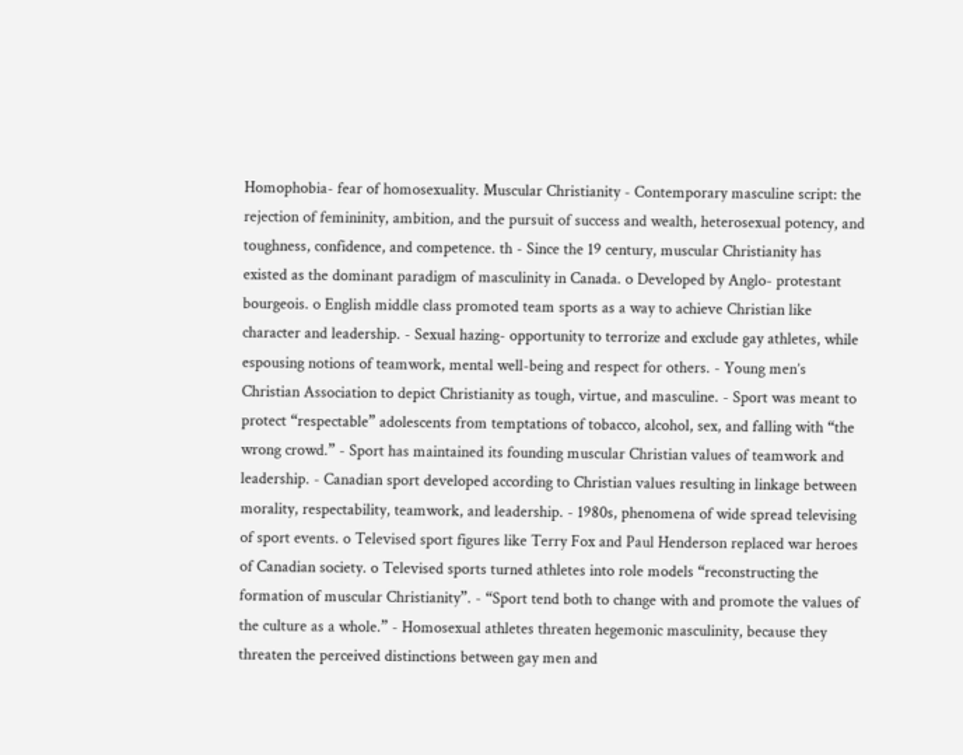Homophobia- fear of homosexuality. Muscular Christianity - Contemporary masculine script: the rejection of femininity, ambition, and the pursuit of success and wealth, heterosexual potency, and toughness, confidence, and competence. th - Since the 19 century, muscular Christianity has existed as the dominant paradigm of masculinity in Canada. o Developed by Anglo- protestant bourgeois. o English middle class promoted team sports as a way to achieve Christian like character and leadership. - Sexual hazing- opportunity to terrorize and exclude gay athletes, while espousing notions of teamwork, mental well-being and respect for others. - Young men’s Christian Association to depict Christianity as tough, virtue, and masculine. - Sport was meant to protect “respectable” adolescents from temptations of tobacco, alcohol, sex, and falling with “the wrong crowd.” - Sport has maintained its founding muscular Christian values of teamwork and leadership. - Canadian sport developed according to Christian values resulting in linkage between morality, respectability, teamwork, and leadership. - 1980s, phenomena of wide spread televising of sport events. o Televised sport figures like Terry Fox and Paul Henderson replaced war heroes of Canadian society. o Televised sports turned athletes into role models “reconstructing the formation of muscular Christianity”. - “Sport tend both to change with and promote the values of the culture as a whole.” - Homosexual athletes threaten hegemonic masculinity, because they threaten the perceived distinctions between gay men and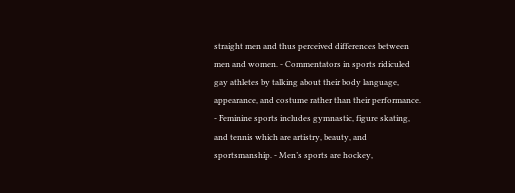straight men and thus perceived differences between men and women. - Commentators in sports ridiculed gay athletes by talking about their body language, appearance, and costume rather than their performance. - Feminine sports includes gymnastic, figure skating, and tennis which are artistry, beauty, and sportsmanship. - Men’s sports are hockey,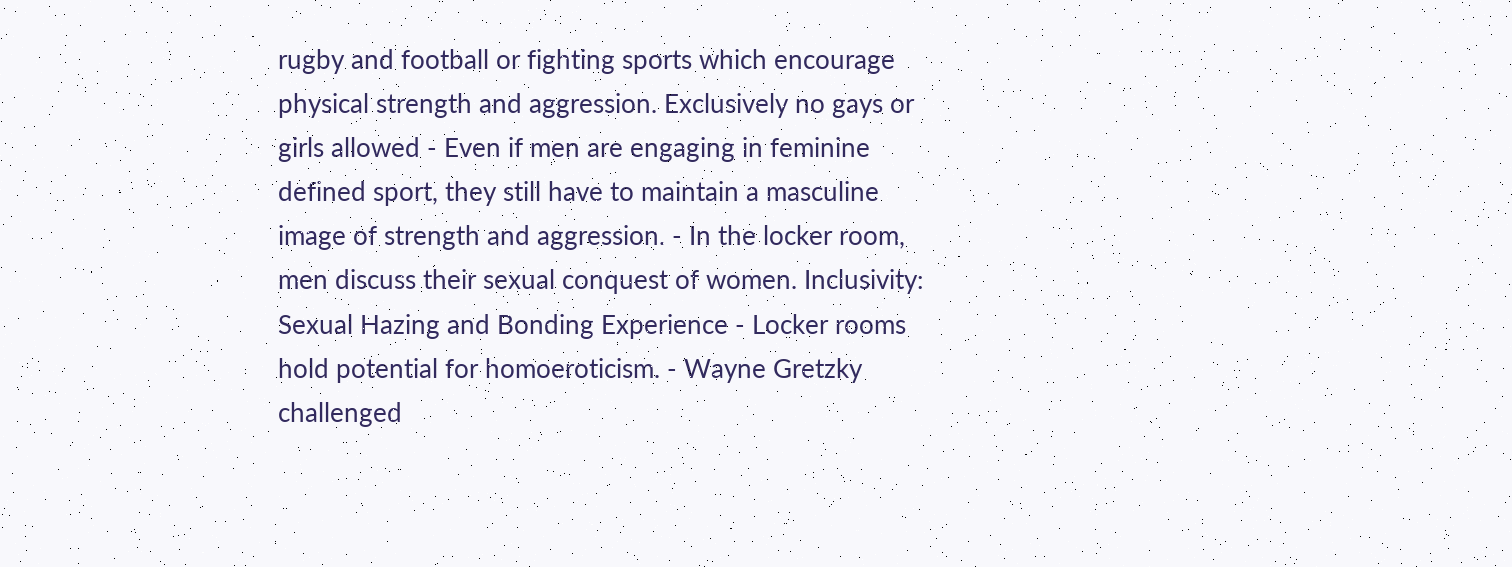rugby and football or fighting sports which encourage physical strength and aggression. Exclusively no gays or girls allowed - Even if men are engaging in feminine defined sport, they still have to maintain a masculine image of strength and aggression. - In the locker room, men discuss their sexual conquest of women. Inclusivity: Sexual Hazing and Bonding Experience - Locker rooms hold potential for homoeroticism. - Wayne Gretzky challenged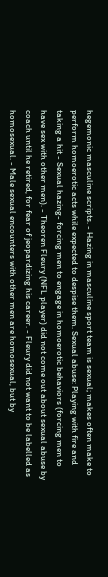hegemonic masculine scripts. - Hazing in masculine sport team is sexual; makes often make to perform homoerotic acts while expected to despise them. Sexual abuse: Playing with fire and taking a hit - Sexual hazing- forcing men to engage in homoerotic behaviors (forcing men to have sex with other men). - Theoren Fleury (NFL player) did not come out about sexual abuse by coach until he retired, for fear of jeopardizing his career. - Fleury did not want to be labelled as homosexual. - Male sexual encounters with other men are homosexual, but by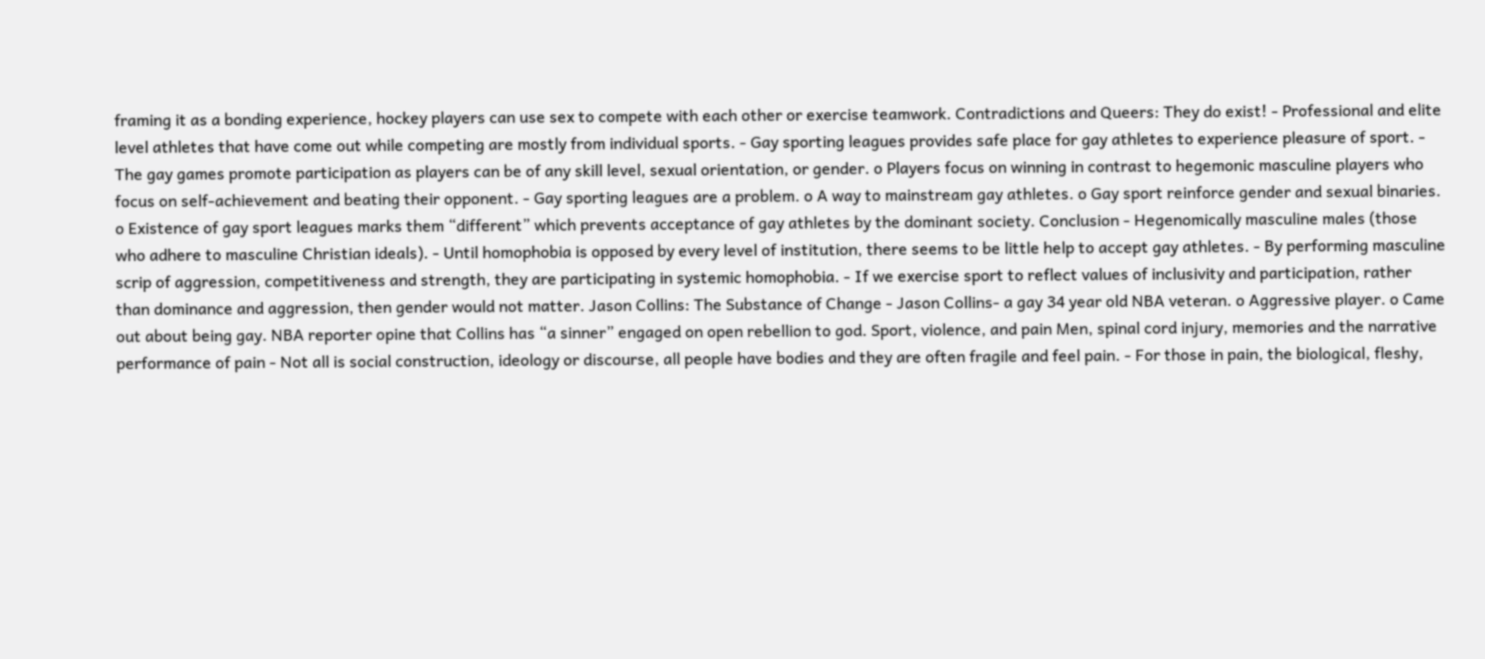framing it as a bonding experience, hockey players can use sex to compete with each other or exercise teamwork. Contradictions and Queers: They do exist! - Professional and elite level athletes that have come out while competing are mostly from individual sports. - Gay sporting leagues provides safe place for gay athletes to experience pleasure of sport. - The gay games promote participation as players can be of any skill level, sexual orientation, or gender. o Players focus on winning in contrast to hegemonic masculine players who focus on self-achievement and beating their opponent. - Gay sporting leagues are a problem. o A way to mainstream gay athletes. o Gay sport reinforce gender and sexual binaries. o Existence of gay sport leagues marks them “different” which prevents acceptance of gay athletes by the dominant society. Conclusion - Hegenomically masculine males (those who adhere to masculine Christian ideals). - Until homophobia is opposed by every level of institution, there seems to be little help to accept gay athletes. - By performing masculine scrip of aggression, competitiveness and strength, they are participating in systemic homophobia. - If we exercise sport to reflect values of inclusivity and participation, rather than dominance and aggression, then gender would not matter. Jason Collins: The Substance of Change - Jason Collins- a gay 34 year old NBA veteran. o Aggressive player. o Came out about being gay. NBA reporter opine that Collins has “a sinner” engaged on open rebellion to god. Sport, violence, and pain Men, spinal cord injury, memories and the narrative performance of pain - Not all is social construction, ideology or discourse, all people have bodies and they are often fragile and feel pain. - For those in pain, the biological, fleshy,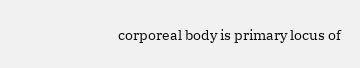corporeal body is primary locus of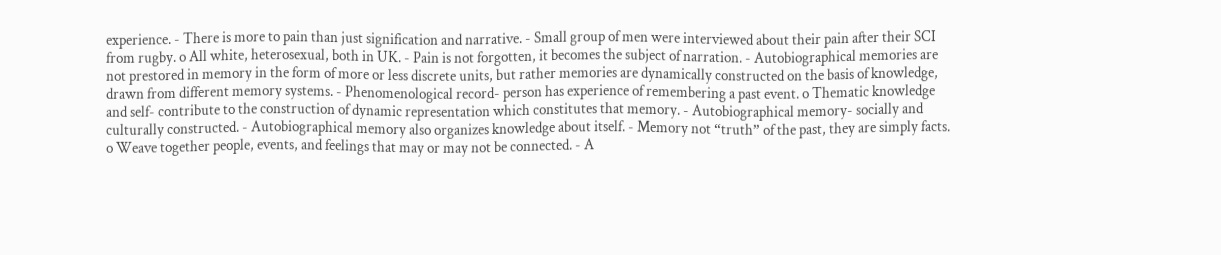experience. - There is more to pain than just signification and narrative. - Small group of men were interviewed about their pain after their SCI from rugby. o All white, heterosexual, both in UK. - Pain is not forgotten, it becomes the subject of narration. - Autobiographical memories are not prestored in memory in the form of more or less discrete units, but rather memories are dynamically constructed on the basis of knowledge, drawn from different memory systems. - Phenomenological record- person has experience of remembering a past event. o Thematic knowledge and self- contribute to the construction of dynamic representation which constitutes that memory. - Autobiographical memory- socially and culturally constructed. - Autobiographical memory also organizes knowledge about itself. - Memory not “truth” of the past, they are simply facts. o Weave together people, events, and feelings that may or may not be connected. - A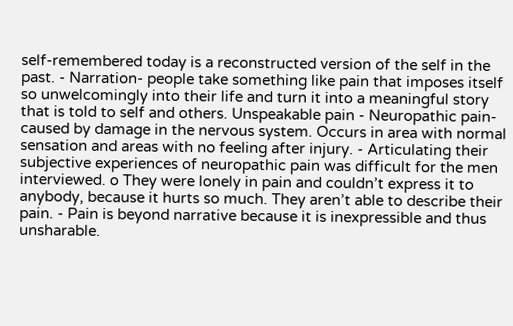self-remembered today is a reconstructed version of the self in the past. - Narration- people take something like pain that imposes itself so unwelcomingly into their life and turn it into a meaningful story that is told to self and others. Unspeakable pain - Neuropathic pain- caused by damage in the nervous system. Occurs in area with normal sensation and areas with no feeling after injury. - Articulating their subjective experiences of neuropathic pain was difficult for the men interviewed. o They were lonely in pain and couldn’t express it to anybody, because it hurts so much. They aren’t able to describe their pain. - Pain is beyond narrative because it is inexpressible and thus unsharable.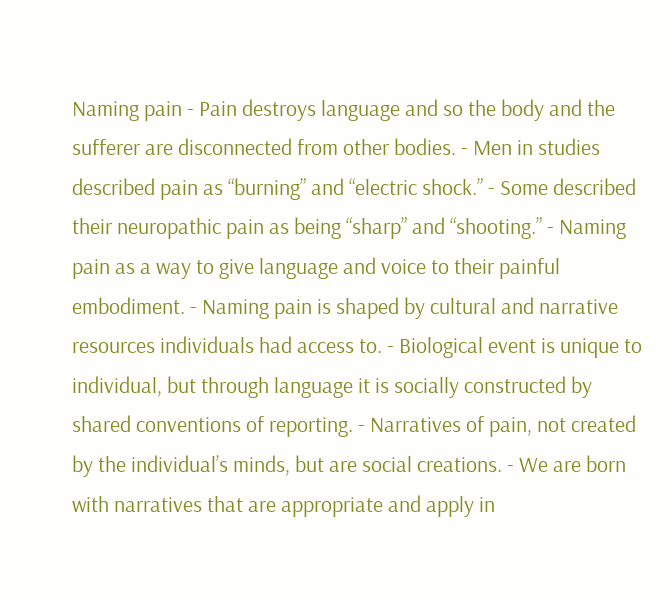Naming pain - Pain destroys language and so the body and the sufferer are disconnected from other bodies. - Men in studies described pain as “burning” and “electric shock.” - Some described their neuropathic pain as being “sharp” and “shooting.” - Naming pain as a way to give language and voice to their painful embodiment. - Naming pain is shaped by cultural and narrative resources individuals had access to. - Biological event is unique to individual, but through language it is socially constructed by shared conventions of reporting. - Narratives of pain, not created by the individual’s minds, but are social creations. - We are born with narratives that are appropriate and apply in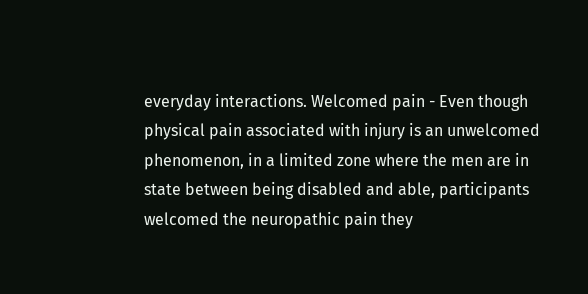everyday interactions. Welcomed pain - Even though physical pain associated with injury is an unwelcomed phenomenon, in a limited zone where the men are in state between being disabled and able, participants welcomed the neuropathic pain they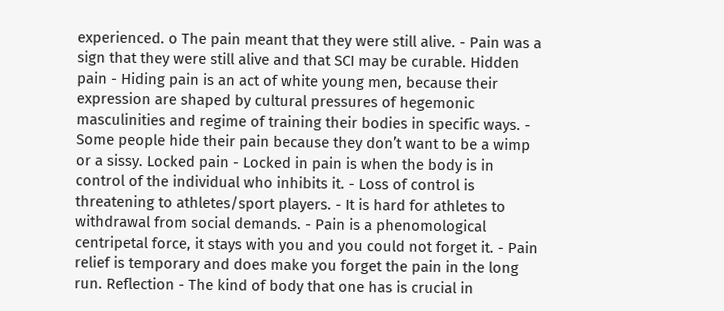experienced. o The pain meant that they were still alive. - Pain was a sign that they were still alive and that SCI may be curable. Hidden pain - Hiding pain is an act of white young men, because their expression are shaped by cultural pressures of hegemonic masculinities and regime of training their bodies in specific ways. - Some people hide their pain because they don’t want to be a wimp or a sissy. Locked pain - Locked in pain is when the body is in control of the individual who inhibits it. - Loss of control is threatening to athletes/sport players. - It is hard for athletes to withdrawal from social demands. - Pain is a phenomological centripetal force, it stays with you and you could not forget it. - Pain relief is temporary and does make you forget the pain in the long run. Reflection - The kind of body that one has is crucial in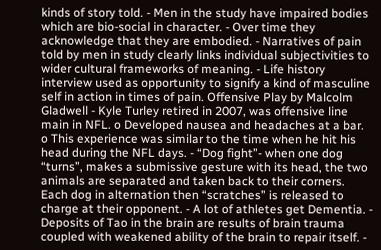kinds of story told. - Men in the study have impaired bodies which are bio-social in character. - Over time they acknowledge that they are embodied. - Narratives of pain told by men in study clearly links individual subjectivities to wider cultural frameworks of meaning. - Life history interview used as opportunity to signify a kind of masculine self in action in times of pain. Offensive Play by Malcolm Gladwell - Kyle Turley retired in 2007, was offensive line main in NFL. o Developed nausea and headaches at a bar. o This experience was similar to the time when he hit his head during the NFL days. - “Dog fight”- when one dog “turns”, makes a submissive gesture with its head, the two animals are separated and taken back to their corners. Each dog in alternation then “scratches” is released to charge at their opponent. - A lot of athletes get Dementia. - Deposits of Tao in the brain are results of brain trauma coupled with weakened ability of the brain to repair itself. -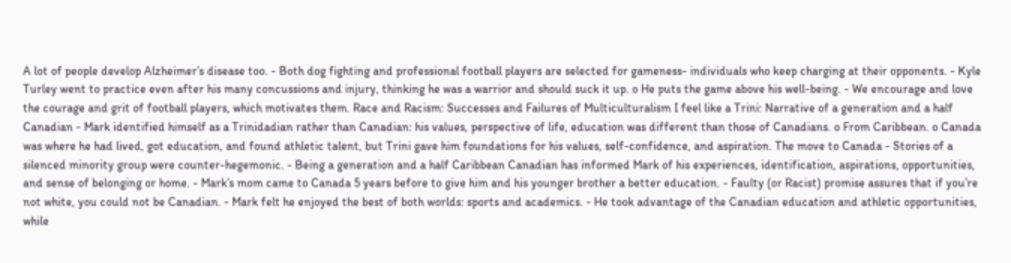A lot of people develop Alzheimer’s disease too. - Both dog fighting and professional football players are selected for gameness- individuals who keep charging at their opponents. - Kyle Turley went to practice even after his many concussions and injury, thinking he was a warrior and should suck it up. o He puts the game above his well-being. - We encourage and love the courage and grit of football players, which motivates them. Race and Racism: Successes and Failures of Multiculturalism I feel like a Trini: Narrative of a generation and a half Canadian - Mark identified himself as a Trinidadian rather than Canadian: his values, perspective of life, education was different than those of Canadians. o From Caribbean. o Canada was where he had lived, got education, and found athletic talent, but Trini gave him foundations for his values, self-confidence, and aspiration. The move to Canada - Stories of a silenced minority group were counter-hegemonic. - Being a generation and a half Caribbean Canadian has informed Mark of his experiences, identification, aspirations, opportunities, and sense of belonging or home. - Mark’s mom came to Canada 5 years before to give him and his younger brother a better education. - Faulty (or Racist) promise assures that if you’re not white, you could not be Canadian. - Mark felt he enjoyed the best of both worlds: sports and academics. - He took advantage of the Canadian education and athletic opportunities, while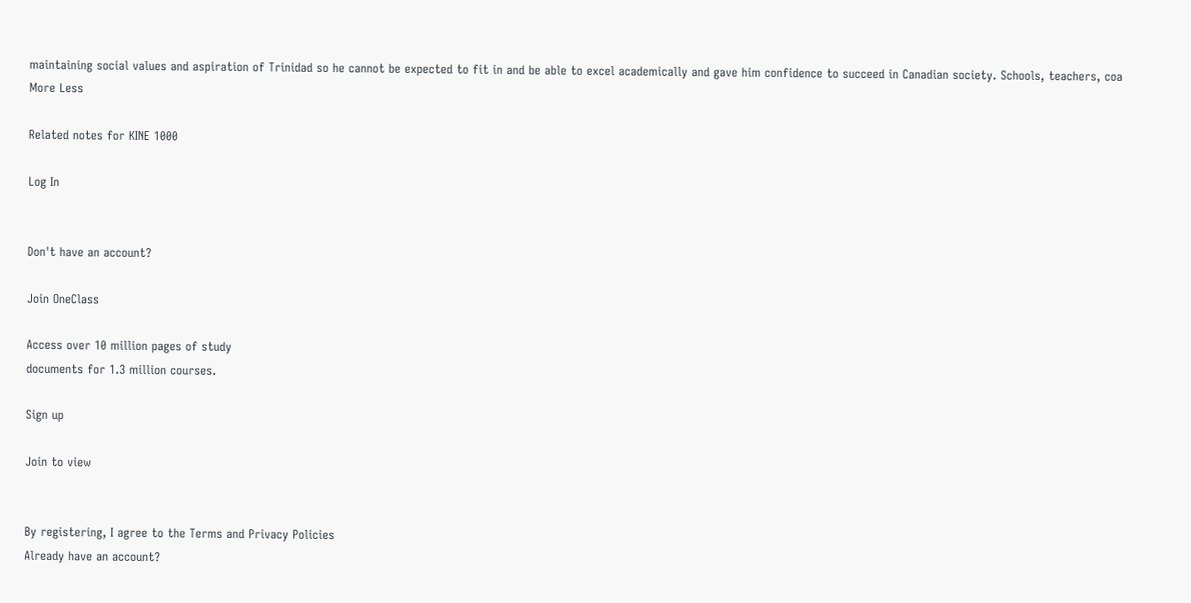maintaining social values and aspiration of Trinidad so he cannot be expected to fit in and be able to excel academically and gave him confidence to succeed in Canadian society. Schools, teachers, coa
More Less

Related notes for KINE 1000

Log In


Don't have an account?

Join OneClass

Access over 10 million pages of study
documents for 1.3 million courses.

Sign up

Join to view


By registering, I agree to the Terms and Privacy Policies
Already have an account?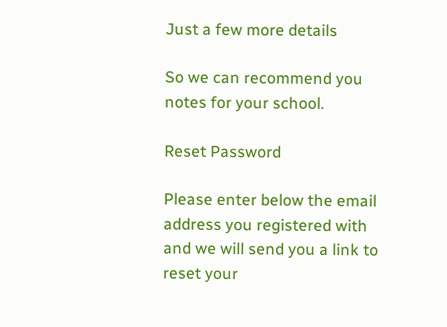Just a few more details

So we can recommend you notes for your school.

Reset Password

Please enter below the email address you registered with and we will send you a link to reset your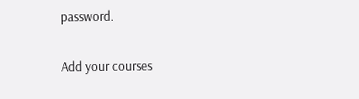password.

Add your courses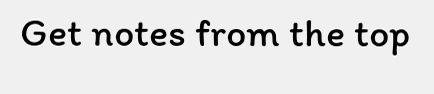Get notes from the top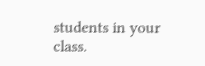students in your class.